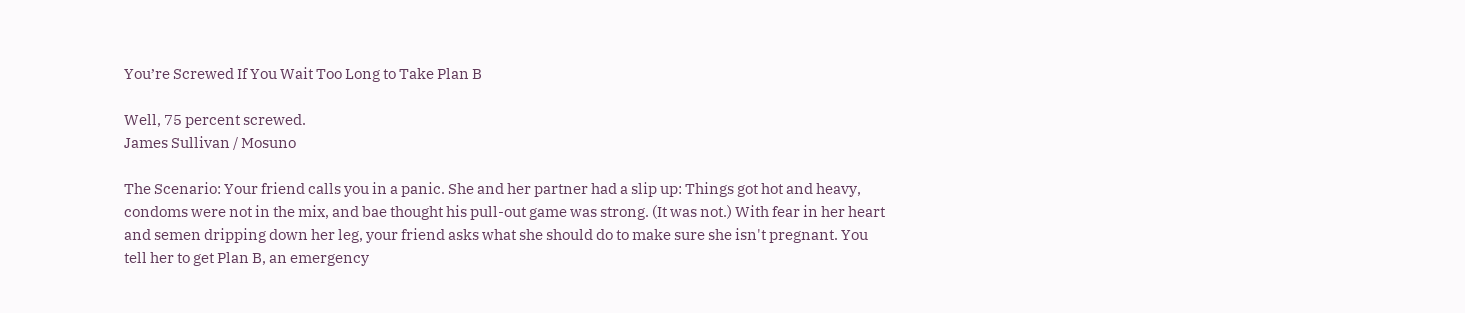You’re Screwed If You Wait Too Long to Take Plan B

Well, 75 percent screwed.
James Sullivan / Mosuno

The Scenario: Your friend calls you in a panic. She and her partner had a slip up: Things got hot and heavy, condoms were not in the mix, and bae thought his pull-out game was strong. (It was not.) With fear in her heart and semen dripping down her leg, your friend asks what she should do to make sure she isn't pregnant. You tell her to get Plan B, an emergency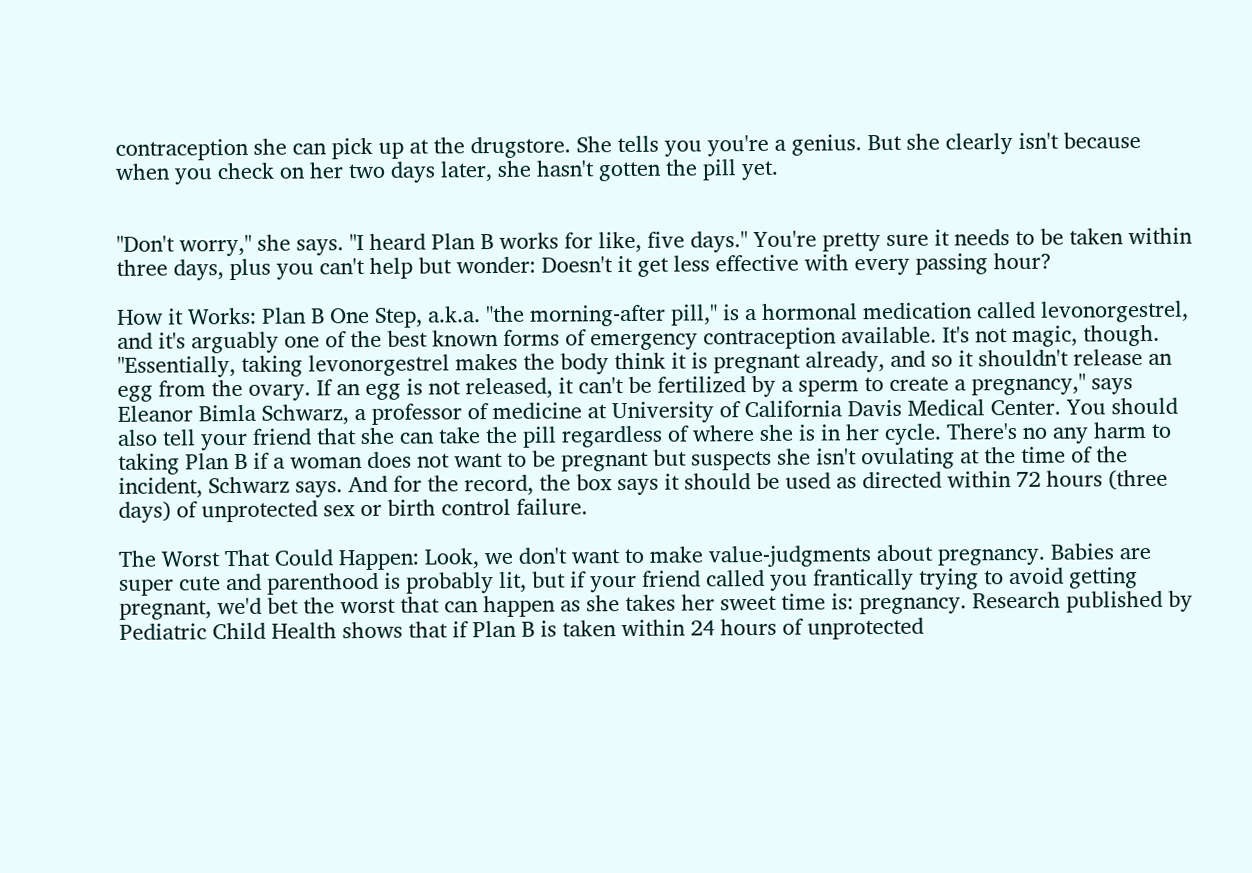contraception she can pick up at the drugstore. She tells you you're a genius. But she clearly isn't because when you check on her two days later, she hasn't gotten the pill yet.


"Don't worry," she says. "I heard Plan B works for like, five days." You're pretty sure it needs to be taken within three days, plus you can't help but wonder: Doesn't it get less effective with every passing hour?

How it Works: Plan B One Step, a.k.a. "the morning-after pill," is a hormonal medication called levonorgestrel, and it's arguably one of the best known forms of emergency contraception available. It's not magic, though. "Essentially, taking levonorgestrel makes the body think it is pregnant already, and so it shouldn't release an egg from the ovary. If an egg is not released, it can't be fertilized by a sperm to create a pregnancy," says Eleanor Bimla Schwarz, a professor of medicine at University of California Davis Medical Center. You should also tell your friend that she can take the pill regardless of where she is in her cycle. There's no any harm to taking Plan B if a woman does not want to be pregnant but suspects she isn't ovulating at the time of the incident, Schwarz says. And for the record, the box says it should be used as directed within 72 hours (three days) of unprotected sex or birth control failure.

The Worst That Could Happen: Look, we don't want to make value-judgments about pregnancy. Babies are super cute and parenthood is probably lit, but if your friend called you frantically trying to avoid getting pregnant, we'd bet the worst that can happen as she takes her sweet time is: pregnancy. Research published by Pediatric Child Health shows that if Plan B is taken within 24 hours of unprotected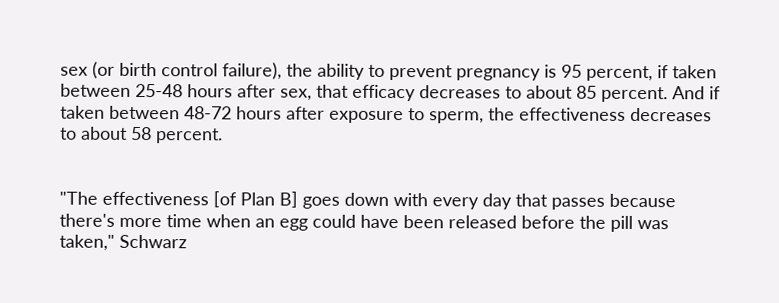sex (or birth control failure), the ability to prevent pregnancy is 95 percent, if taken between 25-48 hours after sex, that efficacy decreases to about 85 percent. And if taken between 48-72 hours after exposure to sperm, the effectiveness decreases to about 58 percent.


"The effectiveness [of Plan B] goes down with every day that passes because there's more time when an egg could have been released before the pill was taken," Schwarz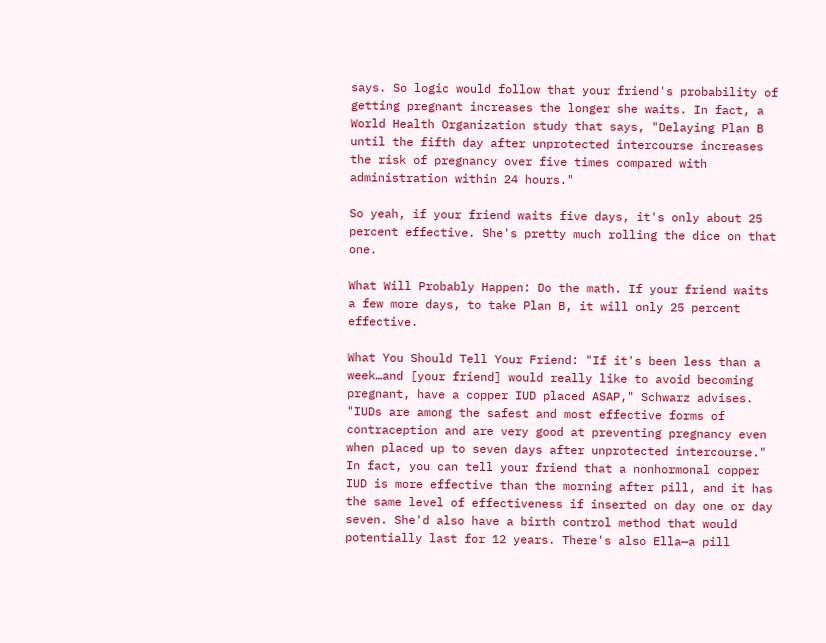says. So logic would follow that your friend's probability of getting pregnant increases the longer she waits. In fact, a World Health Organization study that says, "Delaying Plan B until the fifth day after unprotected intercourse increases the risk of pregnancy over five times compared with administration within 24 hours."

So yeah, if your friend waits five days, it's only about 25 percent effective. She's pretty much rolling the dice on that one.

What Will Probably Happen: Do the math. If your friend waits a few more days, to take Plan B, it will only 25 percent effective.

What You Should Tell Your Friend: "If it's been less than a week…and [your friend] would really like to avoid becoming pregnant, have a copper IUD placed ASAP," Schwarz advises. "IUDs are among the safest and most effective forms of contraception and are very good at preventing pregnancy even when placed up to seven days after unprotected intercourse." In fact, you can tell your friend that a nonhormonal copper IUD is more effective than the morning after pill, and it has the same level of effectiveness if inserted on day one or day seven. She'd also have a birth control method that would potentially last for 12 years. There's also Ella—a pill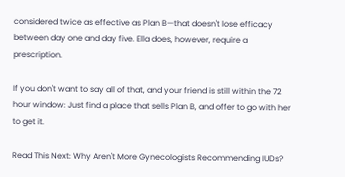considered twice as effective as Plan B—that doesn't lose efficacy between day one and day five. Ella does, however, require a prescription.

If you don't want to say all of that, and your friend is still within the 72 hour window: Just find a place that sells Plan B, and offer to go with her to get it.

Read This Next: Why Aren't More Gynecologists Recommending IUDs?